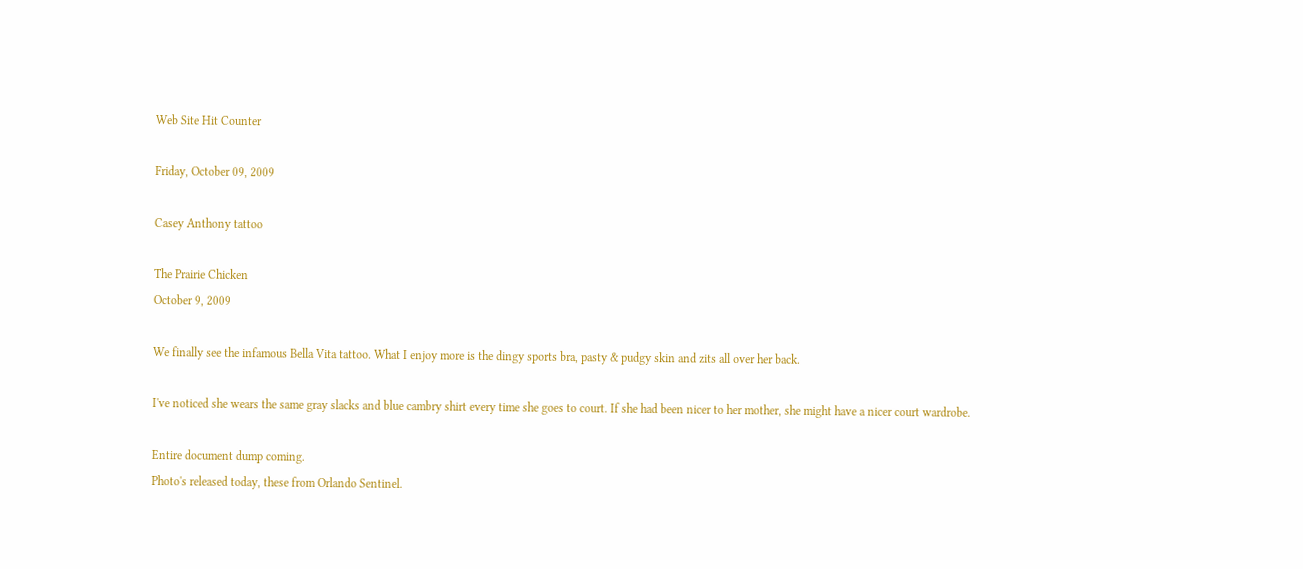Web Site Hit Counter

Friday, October 09, 2009

Casey Anthony tattoo

The Prairie Chicken
October 9, 2009

We finally see the infamous Bella Vita tattoo. What I enjoy more is the dingy sports bra, pasty & pudgy skin and zits all over her back.

I've noticed she wears the same gray slacks and blue cambry shirt every time she goes to court. If she had been nicer to her mother, she might have a nicer court wardrobe.

Entire document dump coming.
Photo's released today, these from Orlando Sentinel.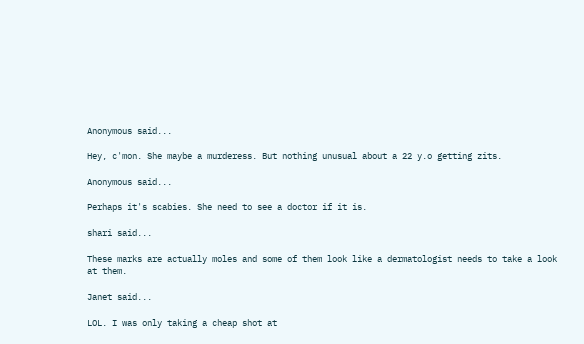Anonymous said...

Hey, c'mon. She maybe a murderess. But nothing unusual about a 22 y.o getting zits.

Anonymous said...

Perhaps it's scabies. She need to see a doctor if it is.

shari said...

These marks are actually moles and some of them look like a dermatologist needs to take a look at them.

Janet said...

LOL. I was only taking a cheap shot at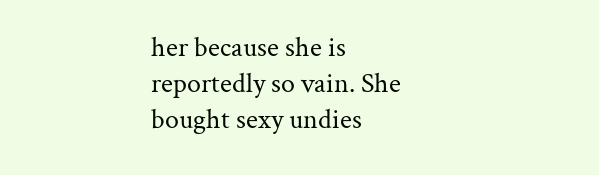her because she is reportedly so vain. She bought sexy undies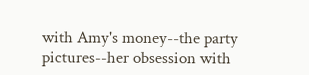with Amy's money--the party pictures--her obsession with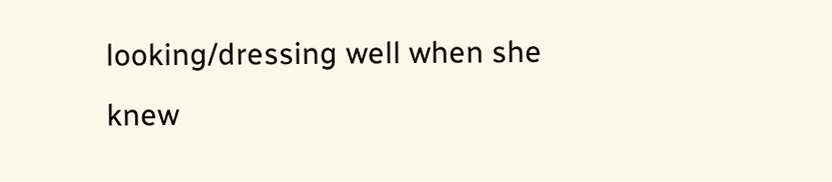looking/dressing well when she knew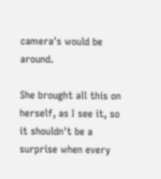camera's would be around.

She brought all this on herself, as I see it, so it shouldn't be a surprise when every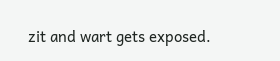zit and wart gets exposed.